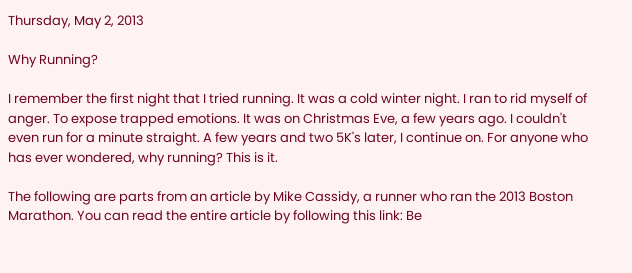Thursday, May 2, 2013

Why Running?

I remember the first night that I tried running. It was a cold winter night. I ran to rid myself of anger. To expose trapped emotions. It was on Christmas Eve, a few years ago. I couldn't even run for a minute straight. A few years and two 5K's later, I continue on. For anyone who has ever wondered, why running? This is it.

The following are parts from an article by Mike Cassidy, a runner who ran the 2013 Boston Marathon. You can read the entire article by following this link: Be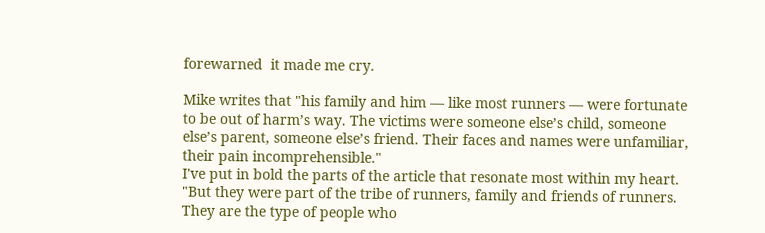forewarned  it made me cry.

Mike writes that "his family and him — like most runners — were fortunate to be out of harm’s way. The victims were someone else’s child, someone else’s parent, someone else’s friend. Their faces and names were unfamiliar, their pain incomprehensible."
I've put in bold the parts of the article that resonate most within my heart.
"But they were part of the tribe of runners, family and friends of runners. They are the type of people who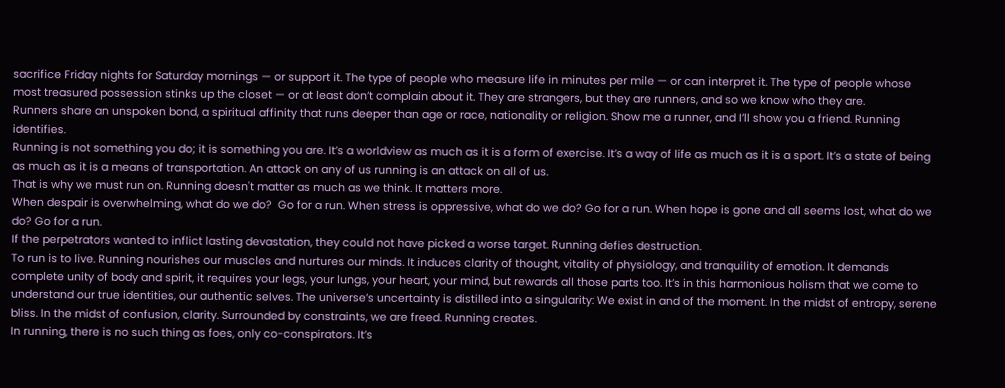sacrifice Friday nights for Saturday mornings — or support it. The type of people who measure life in minutes per mile — or can interpret it. The type of people whose most treasured possession stinks up the closet — or at least don’t complain about it. They are strangers, but they are runners, and so we know who they are.
Runners share an unspoken bond, a spiritual affinity that runs deeper than age or race, nationality or religion. Show me a runner, and I’ll show you a friend. Running identifies.
Running is not something you do; it is something you are. It’s a worldview as much as it is a form of exercise. It’s a way of life as much as it is a sport. It’s a state of being as much as it is a means of transportation. An attack on any of us running is an attack on all of us.
That is why we must run on. Running doesn't matter as much as we think. It matters more.
When despair is overwhelming, what do we do?  Go for a run. When stress is oppressive, what do we do? Go for a run. When hope is gone and all seems lost, what do we do? Go for a run.
If the perpetrators wanted to inflict lasting devastation, they could not have picked a worse target. Running defies destruction.
To run is to live. Running nourishes our muscles and nurtures our minds. It induces clarity of thought, vitality of physiology, and tranquility of emotion. It demands complete unity of body and spirit, it requires your legs, your lungs, your heart, your mind, but rewards all those parts too. It’s in this harmonious holism that we come to understand our true identities, our authentic selves. The universe’s uncertainty is distilled into a singularity: We exist in and of the moment. In the midst of entropy, serene bliss. In the midst of confusion, clarity. Surrounded by constraints, we are freed. Running creates.
In running, there is no such thing as foes, only co-conspirators. It’s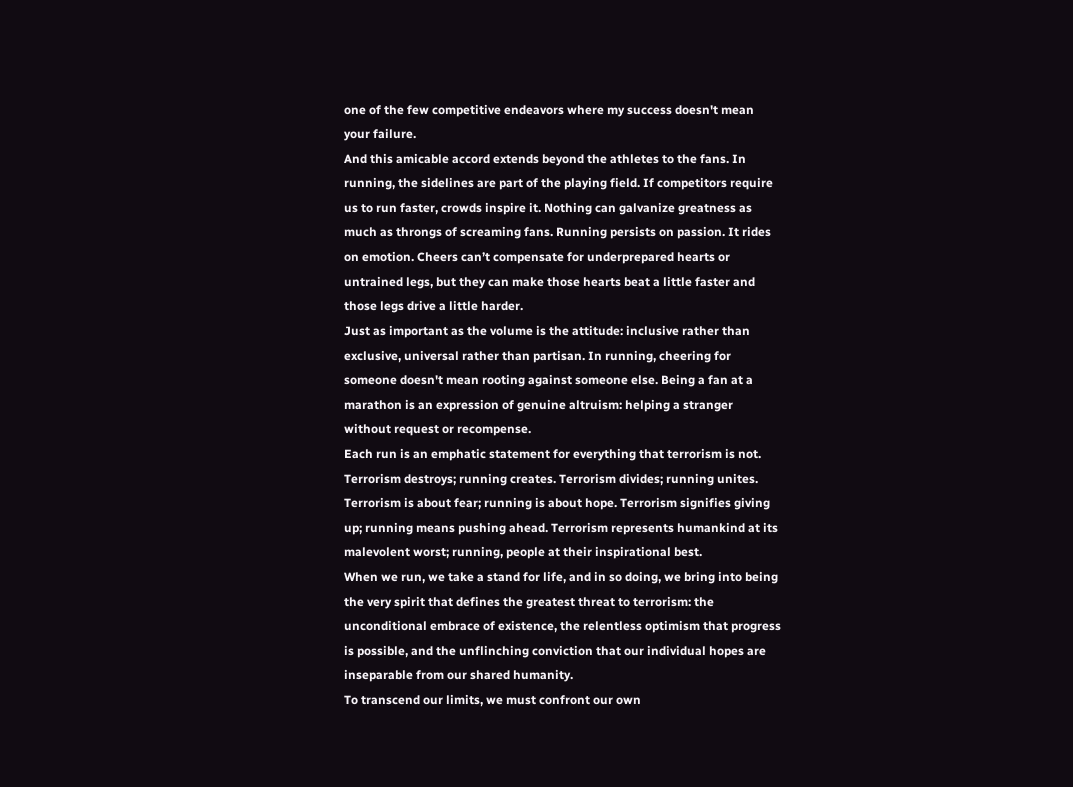one of the few competitive endeavors where my success doesn't mean your failure.
And this amicable accord extends beyond the athletes to the fans. In running, the sidelines are part of the playing field. If competitors require us to run faster, crowds inspire it. Nothing can galvanize greatness as much as throngs of screaming fans. Running persists on passion. It rides on emotion. Cheers can’t compensate for underprepared hearts or untrained legs, but they can make those hearts beat a little faster and those legs drive a little harder.
Just as important as the volume is the attitude: inclusive rather than exclusive, universal rather than partisan. In running, cheering for someone doesn't mean rooting against someone else. Being a fan at a marathon is an expression of genuine altruism: helping a stranger without request or recompense.
Each run is an emphatic statement for everything that terrorism is not. Terrorism destroys; running creates. Terrorism divides; running unites. Terrorism is about fear; running is about hope. Terrorism signifies giving up; running means pushing ahead. Terrorism represents humankind at its malevolent worst; running, people at their inspirational best.
When we run, we take a stand for life, and in so doing, we bring into being the very spirit that defines the greatest threat to terrorism: the unconditional embrace of existence, the relentless optimism that progress is possible, and the unflinching conviction that our individual hopes are inseparable from our shared humanity.
To transcend our limits, we must confront our own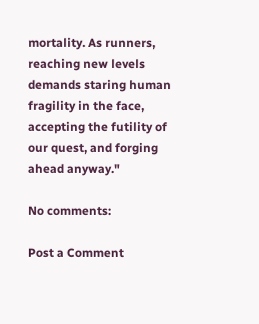mortality. As runners, reaching new levels demands staring human fragility in the face, accepting the futility of our quest, and forging ahead anyway."

No comments:

Post a Comment